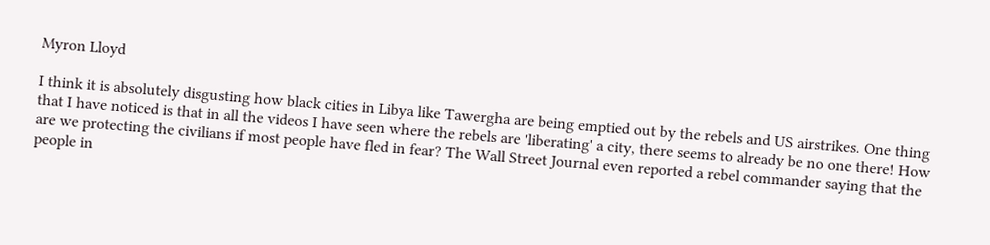Myron Lloyd

I think it is absolutely disgusting how black cities in Libya like Tawergha are being emptied out by the rebels and US airstrikes. One thing that I have noticed is that in all the videos I have seen where the rebels are 'liberating' a city, there seems to already be no one there! How are we protecting the civilians if most people have fled in fear? The Wall Street Journal even reported a rebel commander saying that the people in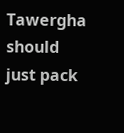Tawergha should just pack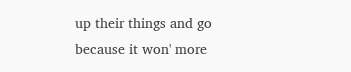up their things and go because it won' more